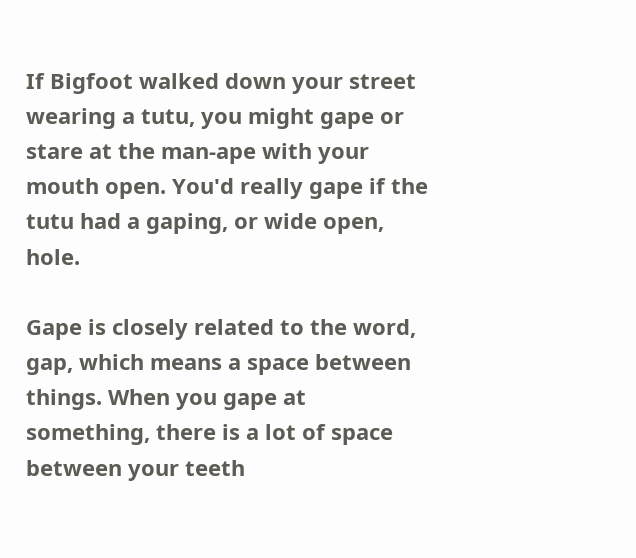If Bigfoot walked down your street wearing a tutu, you might gape or stare at the man-ape with your mouth open. You'd really gape if the tutu had a gaping, or wide open, hole.

Gape is closely related to the word, gap, which means a space between things. When you gape at something, there is a lot of space between your teeth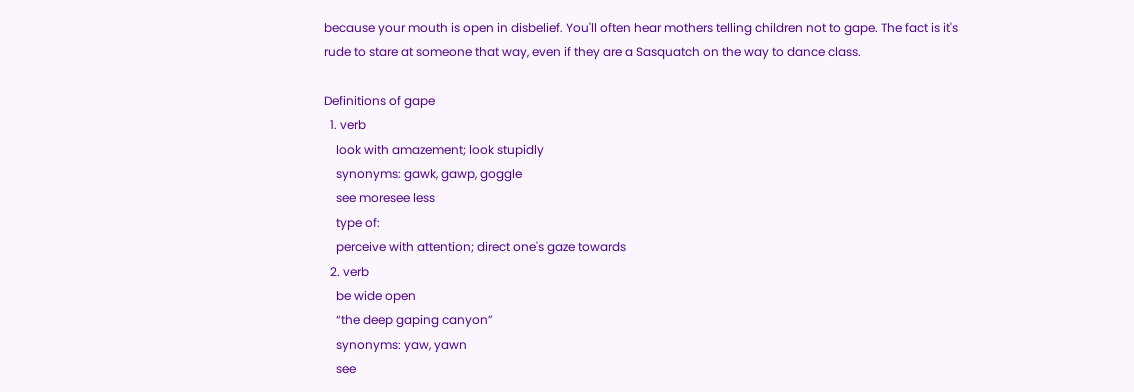because your mouth is open in disbelief. You'll often hear mothers telling children not to gape. The fact is it's rude to stare at someone that way, even if they are a Sasquatch on the way to dance class.

Definitions of gape
  1. verb
    look with amazement; look stupidly
    synonyms: gawk, gawp, goggle
    see moresee less
    type of:
    perceive with attention; direct one's gaze towards
  2. verb
    be wide open
    “the deep gaping canyon”
    synonyms: yaw, yawn
    see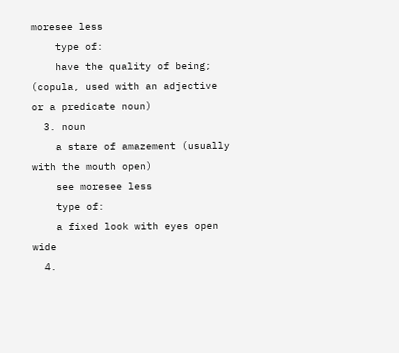moresee less
    type of:
    have the quality of being; (copula, used with an adjective or a predicate noun)
  3. noun
    a stare of amazement (usually with the mouth open)
    see moresee less
    type of:
    a fixed look with eyes open wide
  4.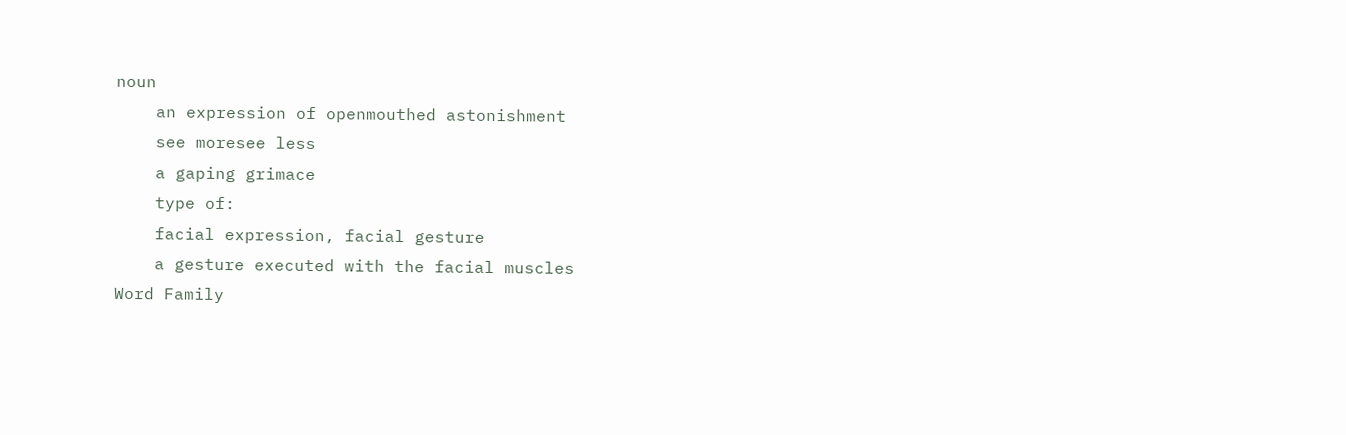noun
    an expression of openmouthed astonishment
    see moresee less
    a gaping grimace
    type of:
    facial expression, facial gesture
    a gesture executed with the facial muscles
Word Family